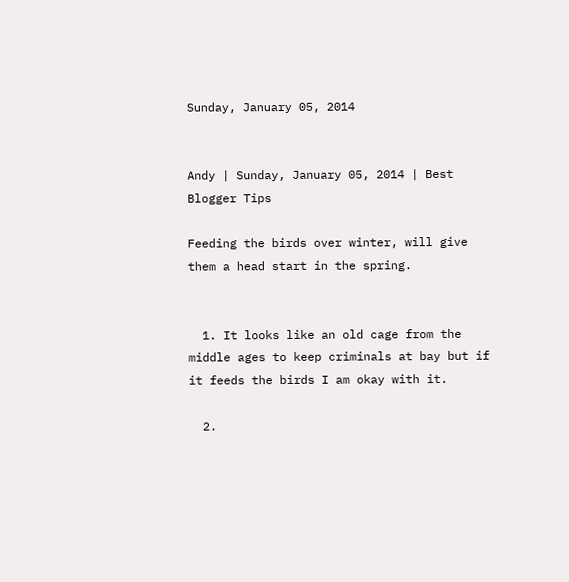Sunday, January 05, 2014


Andy | Sunday, January 05, 2014 | Best Blogger Tips

Feeding the birds over winter, will give them a head start in the spring.


  1. It looks like an old cage from the middle ages to keep criminals at bay but if it feeds the birds I am okay with it.

  2.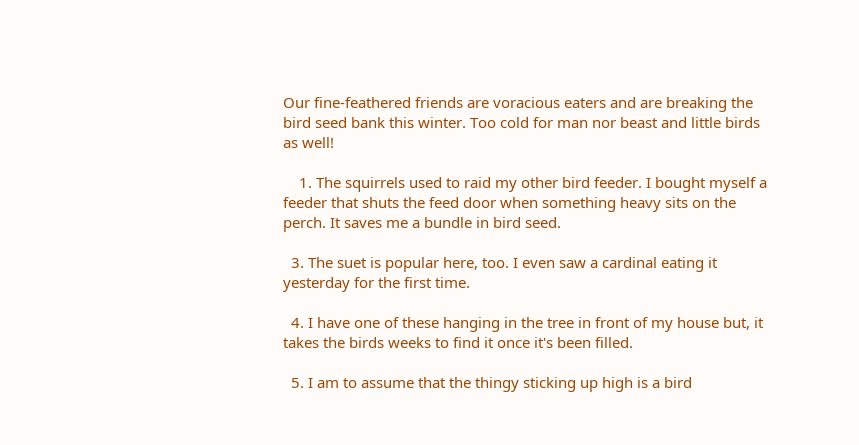Our fine-feathered friends are voracious eaters and are breaking the bird seed bank this winter. Too cold for man nor beast and little birds as well!

    1. The squirrels used to raid my other bird feeder. I bought myself a feeder that shuts the feed door when something heavy sits on the perch. It saves me a bundle in bird seed.

  3. The suet is popular here, too. I even saw a cardinal eating it yesterday for the first time.

  4. I have one of these hanging in the tree in front of my house but, it takes the birds weeks to find it once it's been filled.

  5. I am to assume that the thingy sticking up high is a bird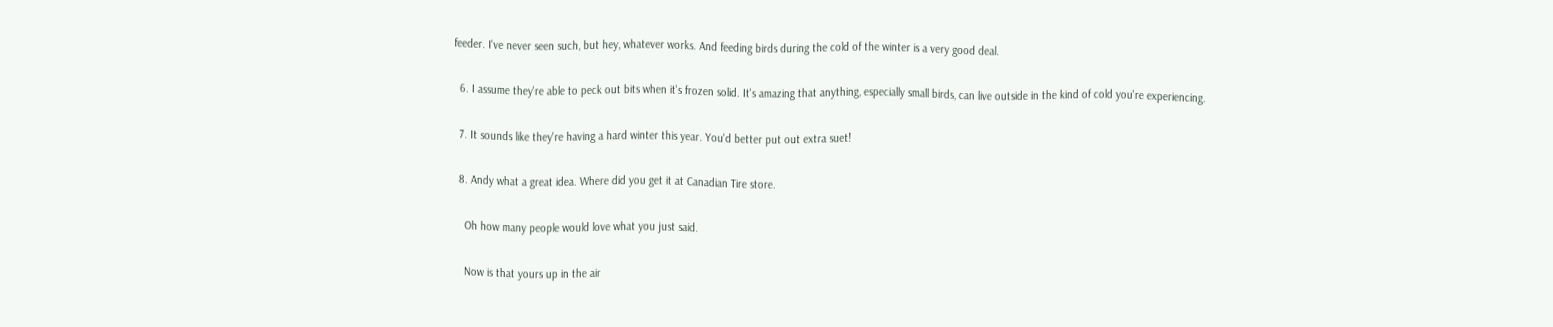feeder. I've never seen such, but hey, whatever works. And feeding birds during the cold of the winter is a very good deal.

  6. I assume they're able to peck out bits when it's frozen solid. It's amazing that anything, especially small birds, can live outside in the kind of cold you're experiencing.

  7. It sounds like they're having a hard winter this year. You'd better put out extra suet!

  8. Andy what a great idea. Where did you get it at Canadian Tire store.

    Oh how many people would love what you just said.

    Now is that yours up in the air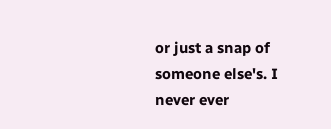or just a snap of someone else's. I never ever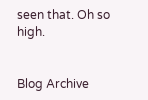seen that. Oh so high.


Blog Archive